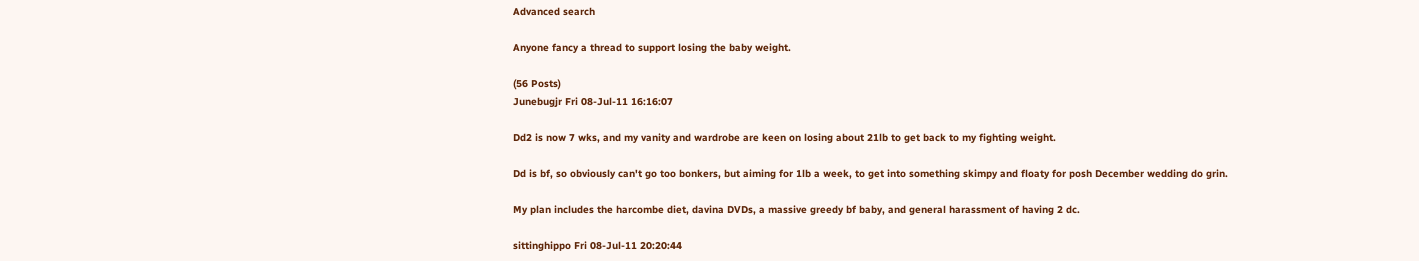Advanced search

Anyone fancy a thread to support losing the baby weight.

(56 Posts)
Junebugjr Fri 08-Jul-11 16:16:07

Dd2 is now 7 wks, and my vanity and wardrobe are keen on losing about 21lb to get back to my fighting weight.

Dd is bf, so obviously can't go too bonkers, but aiming for 1lb a week, to get into something skimpy and floaty for posh December wedding do grin.

My plan includes the harcombe diet, davina DVDs, a massive greedy bf baby, and general harassment of having 2 dc.

sittinghippo Fri 08-Jul-11 20:20:44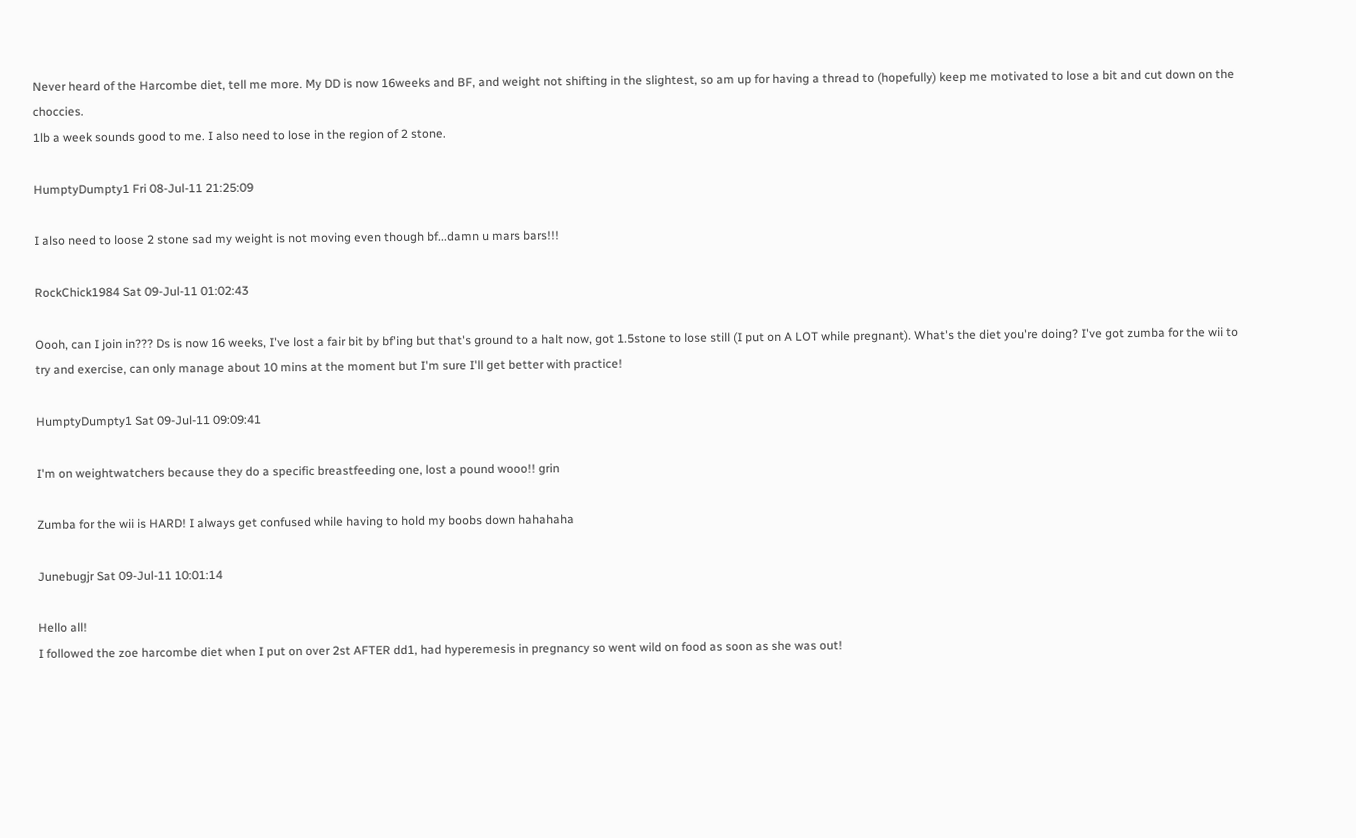Never heard of the Harcombe diet, tell me more. My DD is now 16weeks and BF, and weight not shifting in the slightest, so am up for having a thread to (hopefully) keep me motivated to lose a bit and cut down on the choccies.
1lb a week sounds good to me. I also need to lose in the region of 2 stone.

HumptyDumpty1 Fri 08-Jul-11 21:25:09

I also need to loose 2 stone sad my weight is not moving even though bf...damn u mars bars!!!

RockChick1984 Sat 09-Jul-11 01:02:43

Oooh, can I join in??? Ds is now 16 weeks, I've lost a fair bit by bf'ing but that's ground to a halt now, got 1.5stone to lose still (I put on A LOT while pregnant). What's the diet you're doing? I've got zumba for the wii to try and exercise, can only manage about 10 mins at the moment but I'm sure I'll get better with practice!

HumptyDumpty1 Sat 09-Jul-11 09:09:41

I'm on weightwatchers because they do a specific breastfeeding one, lost a pound wooo!! grin

Zumba for the wii is HARD! I always get confused while having to hold my boobs down hahahaha

Junebugjr Sat 09-Jul-11 10:01:14

Hello all!
I followed the zoe harcombe diet when I put on over 2st AFTER dd1, had hyperemesis in pregnancy so went wild on food as soon as she was out!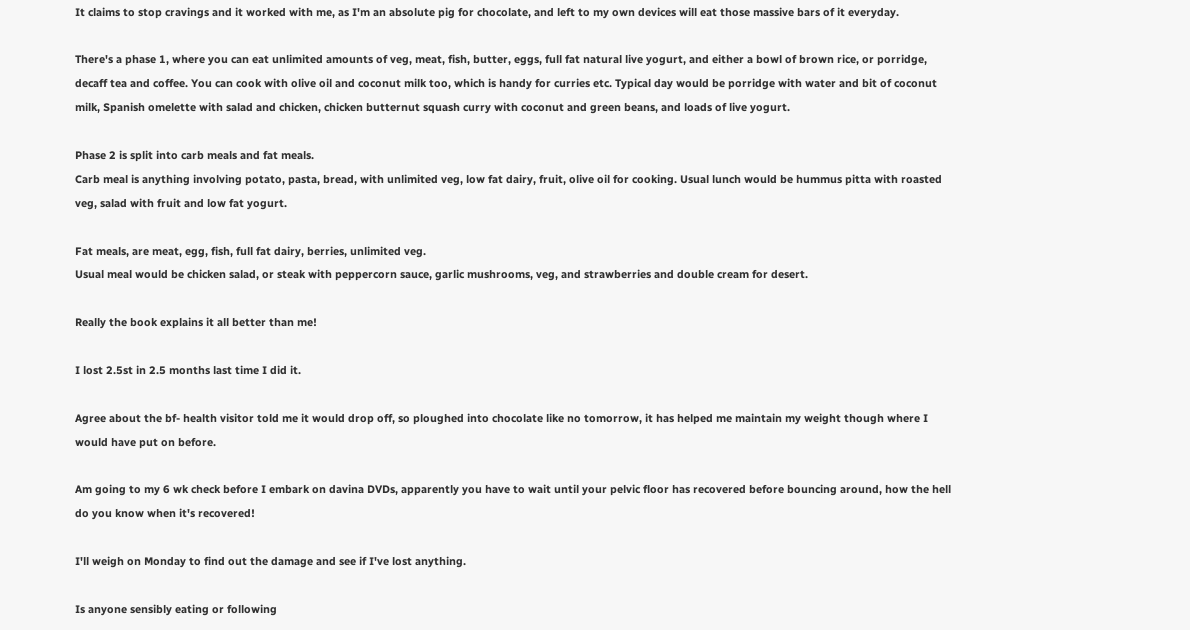It claims to stop cravings and it worked with me, as I'm an absolute pig for chocolate, and left to my own devices will eat those massive bars of it everyday.

There's a phase 1, where you can eat unlimited amounts of veg, meat, fish, butter, eggs, full fat natural live yogurt, and either a bowl of brown rice, or porridge, decaff tea and coffee. You can cook with olive oil and coconut milk too, which is handy for curries etc. Typical day would be porridge with water and bit of coconut milk, Spanish omelette with salad and chicken, chicken butternut squash curry with coconut and green beans, and loads of live yogurt.

Phase 2 is split into carb meals and fat meals.
Carb meal is anything involving potato, pasta, bread, with unlimited veg, low fat dairy, fruit, olive oil for cooking. Usual lunch would be hummus pitta with roasted veg, salad with fruit and low fat yogurt.

Fat meals, are meat, egg, fish, full fat dairy, berries, unlimited veg.
Usual meal would be chicken salad, or steak with peppercorn sauce, garlic mushrooms, veg, and strawberries and double cream for desert.

Really the book explains it all better than me!

I lost 2.5st in 2.5 months last time I did it.

Agree about the bf- health visitor told me it would drop off, so ploughed into chocolate like no tomorrow, it has helped me maintain my weight though where I would have put on before.

Am going to my 6 wk check before I embark on davina DVDs, apparently you have to wait until your pelvic floor has recovered before bouncing around, how the hell do you know when it's recovered!

I'll weigh on Monday to find out the damage and see if I've lost anything.

Is anyone sensibly eating or following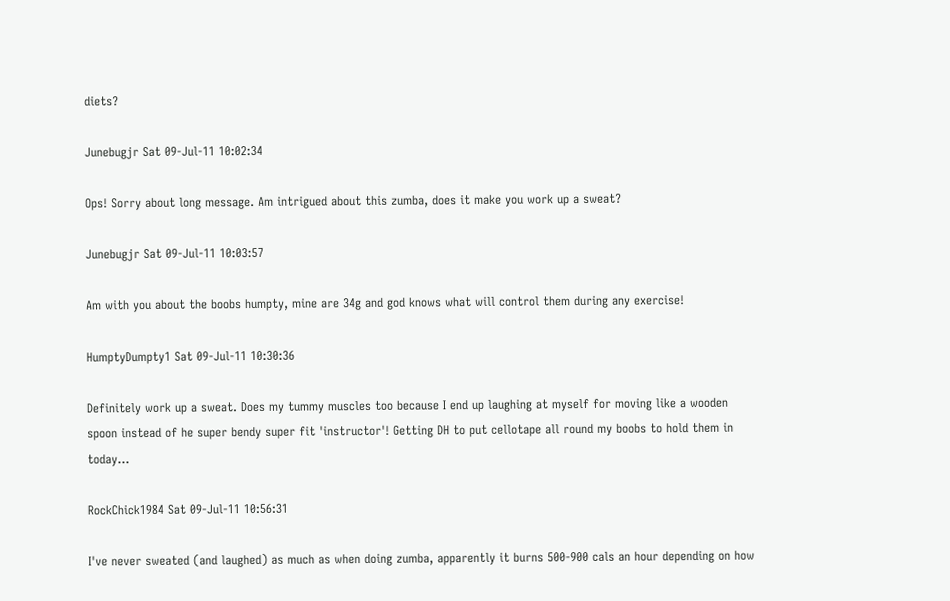diets?

Junebugjr Sat 09-Jul-11 10:02:34

Ops! Sorry about long message. Am intrigued about this zumba, does it make you work up a sweat?

Junebugjr Sat 09-Jul-11 10:03:57

Am with you about the boobs humpty, mine are 34g and god knows what will control them during any exercise!

HumptyDumpty1 Sat 09-Jul-11 10:30:36

Definitely work up a sweat. Does my tummy muscles too because I end up laughing at myself for moving like a wooden spoon instead of he super bendy super fit 'instructor'! Getting DH to put cellotape all round my boobs to hold them in today...

RockChick1984 Sat 09-Jul-11 10:56:31

I've never sweated (and laughed) as much as when doing zumba, apparently it burns 500-900 cals an hour depending on how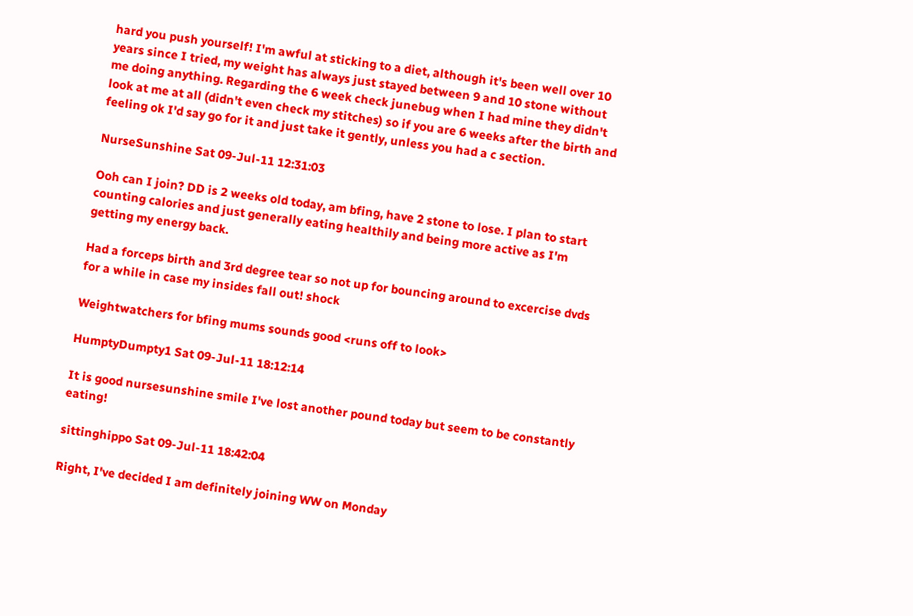hard you push yourself! I'm awful at sticking to a diet, although it's been well over 10 years since I tried, my weight has always just stayed between 9 and 10 stone without me doing anything. Regarding the 6 week check junebug when I had mine they didn't look at me at all (didn't even check my stitches) so if you are 6 weeks after the birth and feeling ok I'd say go for it and just take it gently, unless you had a c section.

NurseSunshine Sat 09-Jul-11 12:31:03

Ooh can I join? DD is 2 weeks old today, am bfing, have 2 stone to lose. I plan to start counting calories and just generally eating healthily and being more active as I'm getting my energy back.

Had a forceps birth and 3rd degree tear so not up for bouncing around to excercise dvds for a while in case my insides fall out! shock

Weightwatchers for bfing mums sounds good <runs off to look>

HumptyDumpty1 Sat 09-Jul-11 18:12:14

It is good nursesunshine smile I've lost another pound today but seem to be constantly eating!

sittinghippo Sat 09-Jul-11 18:42:04

Right, I've decided I am definitely joining WW on Monday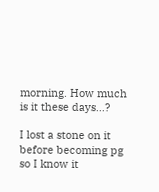morning. How much is it these days...?

I lost a stone on it before becoming pg so I know it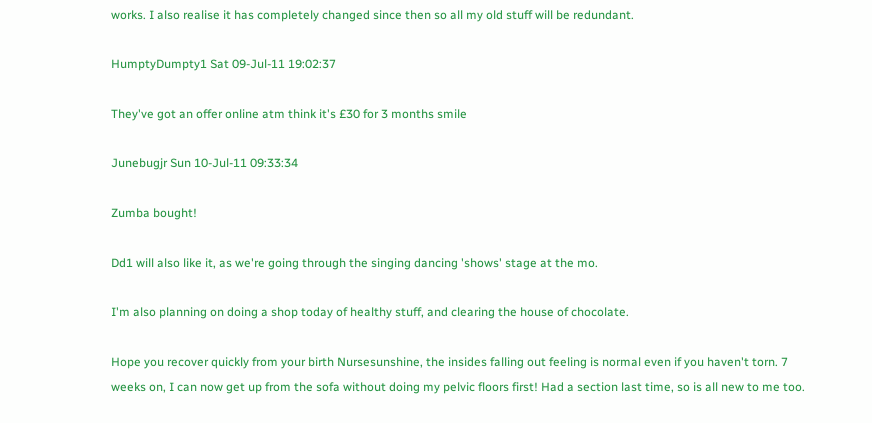works. I also realise it has completely changed since then so all my old stuff will be redundant.

HumptyDumpty1 Sat 09-Jul-11 19:02:37

They've got an offer online atm think it's £30 for 3 months smile

Junebugjr Sun 10-Jul-11 09:33:34

Zumba bought!

Dd1 will also like it, as we're going through the singing dancing 'shows' stage at the mo.

I'm also planning on doing a shop today of healthy stuff, and clearing the house of chocolate.

Hope you recover quickly from your birth Nursesunshine, the insides falling out feeling is normal even if you haven't torn. 7 weeks on, I can now get up from the sofa without doing my pelvic floors first! Had a section last time, so is all new to me too.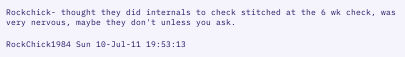Rockchick- thought they did internals to check stitched at the 6 wk check, was very nervous, maybe they don't unless you ask.

RockChick1984 Sun 10-Jul-11 19:53:13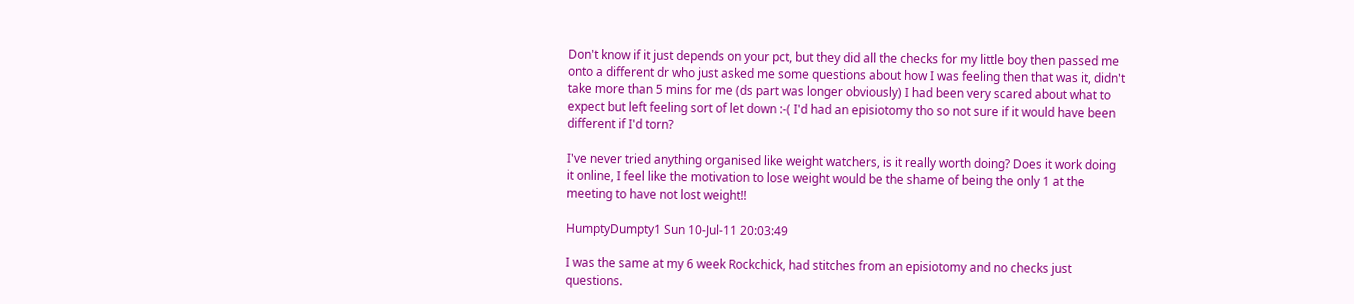Don't know if it just depends on your pct, but they did all the checks for my little boy then passed me onto a different dr who just asked me some questions about how I was feeling then that was it, didn't take more than 5 mins for me (ds part was longer obviously) I had been very scared about what to expect but left feeling sort of let down :-( I'd had an episiotomy tho so not sure if it would have been different if I'd torn?

I've never tried anything organised like weight watchers, is it really worth doing? Does it work doing it online, I feel like the motivation to lose weight would be the shame of being the only 1 at the meeting to have not lost weight!!

HumptyDumpty1 Sun 10-Jul-11 20:03:49

I was the same at my 6 week Rockchick, had stitches from an episiotomy and no checks just questions.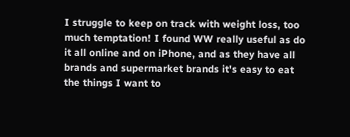I struggle to keep on track with weight loss, too much temptation! I found WW really useful as do it all online and on iPhone, and as they have all brands and supermarket brands it's easy to eat the things I want to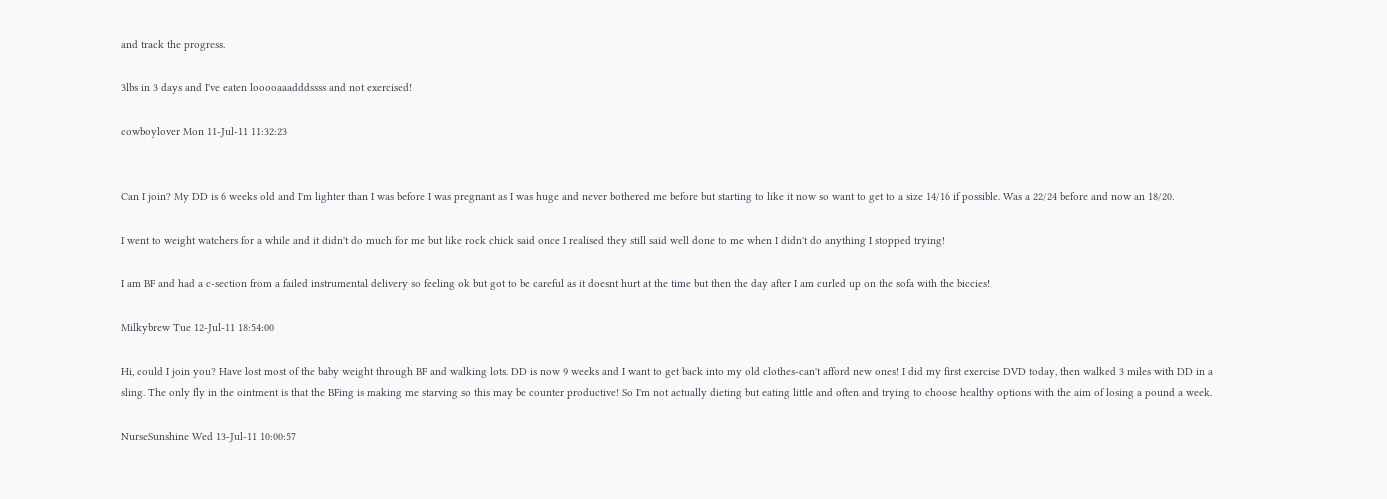and track the progress.

3lbs in 3 days and I've eaten looooaaadddssss and not exercised!

cowboylover Mon 11-Jul-11 11:32:23


Can I join? My DD is 6 weeks old and I'm lighter than I was before I was pregnant as I was huge and never bothered me before but starting to like it now so want to get to a size 14/16 if possible. Was a 22/24 before and now an 18/20.

I went to weight watchers for a while and it didn't do much for me but like rock chick said once I realised they still said well done to me when I didn't do anything I stopped trying!

I am BF and had a c-section from a failed instrumental delivery so feeling ok but got to be careful as it doesnt hurt at the time but then the day after I am curled up on the sofa with the biccies!

Milkybrew Tue 12-Jul-11 18:54:00

Hi, could I join you? Have lost most of the baby weight through BF and walking lots. DD is now 9 weeks and I want to get back into my old clothes-can't afford new ones! I did my first exercise DVD today, then walked 3 miles with DD in a sling. The only fly in the ointment is that the BFing is making me starving so this may be counter productive! So I'm not actually dieting but eating little and often and trying to choose healthy options with the aim of losing a pound a week.

NurseSunshine Wed 13-Jul-11 10:00:57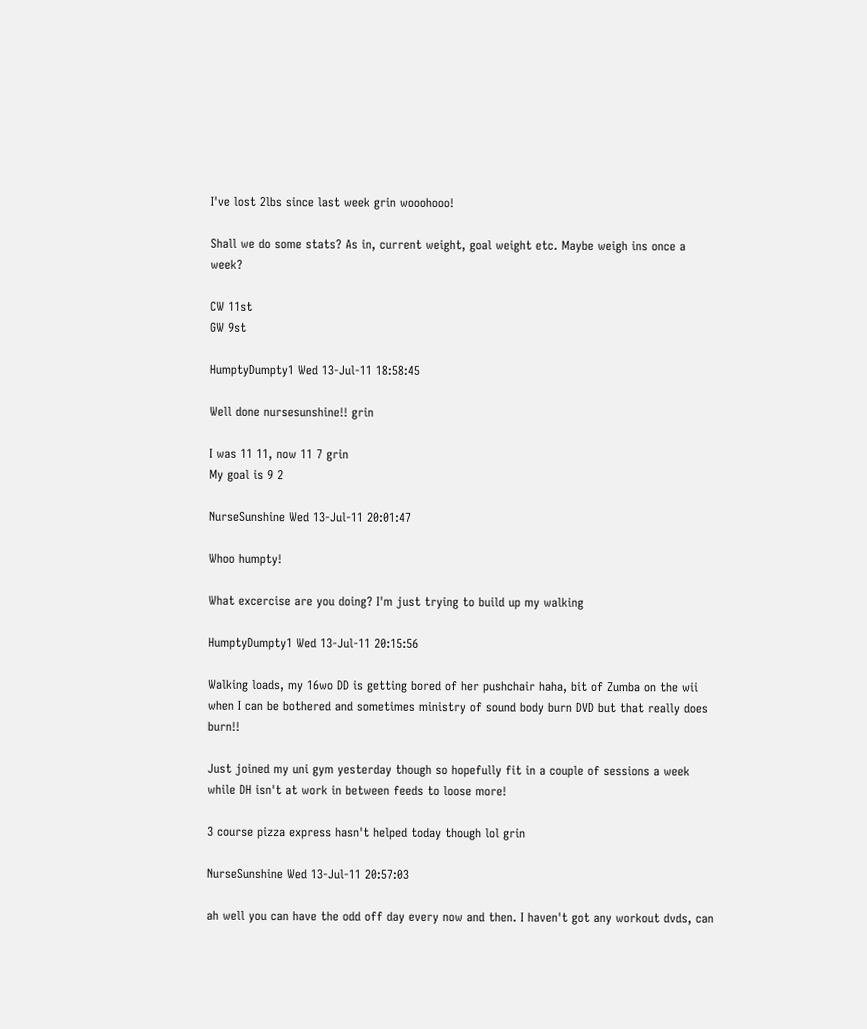I've lost 2lbs since last week grin wooohooo!

Shall we do some stats? As in, current weight, goal weight etc. Maybe weigh ins once a week?

CW 11st
GW 9st

HumptyDumpty1 Wed 13-Jul-11 18:58:45

Well done nursesunshine!! grin

I was 11 11, now 11 7 grin
My goal is 9 2

NurseSunshine Wed 13-Jul-11 20:01:47

Whoo humpty!

What excercise are you doing? I'm just trying to build up my walking

HumptyDumpty1 Wed 13-Jul-11 20:15:56

Walking loads, my 16wo DD is getting bored of her pushchair haha, bit of Zumba on the wii when I can be bothered and sometimes ministry of sound body burn DVD but that really does burn!!

Just joined my uni gym yesterday though so hopefully fit in a couple of sessions a week while DH isn't at work in between feeds to loose more!

3 course pizza express hasn't helped today though lol grin

NurseSunshine Wed 13-Jul-11 20:57:03

ah well you can have the odd off day every now and then. I haven't got any workout dvds, can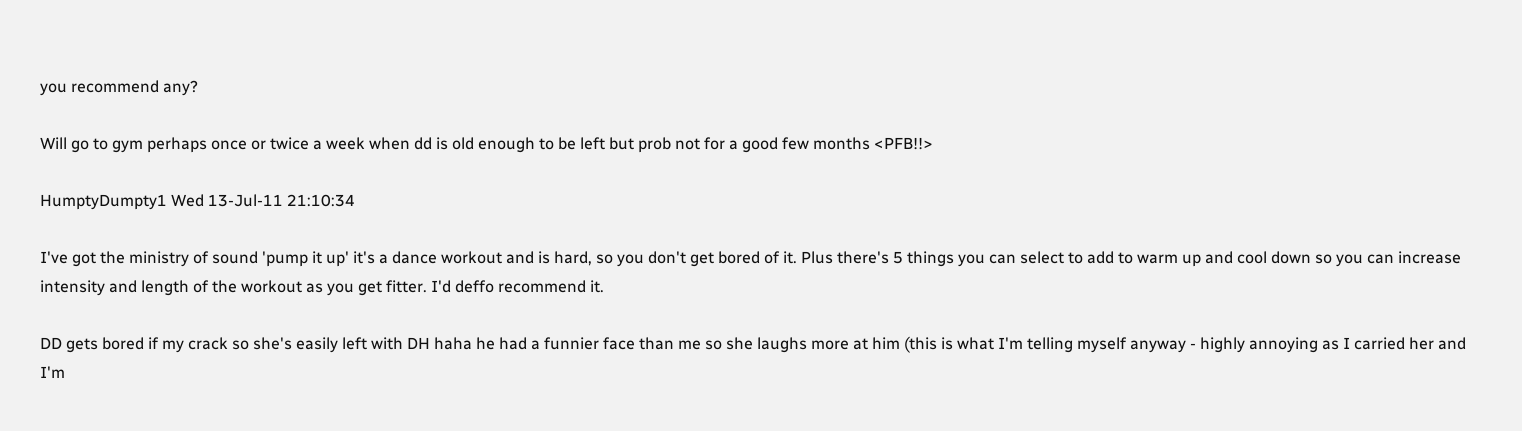you recommend any?

Will go to gym perhaps once or twice a week when dd is old enough to be left but prob not for a good few months <PFB!!>

HumptyDumpty1 Wed 13-Jul-11 21:10:34

I've got the ministry of sound 'pump it up' it's a dance workout and is hard, so you don't get bored of it. Plus there's 5 things you can select to add to warm up and cool down so you can increase intensity and length of the workout as you get fitter. I'd deffo recommend it.

DD gets bored if my crack so she's easily left with DH haha he had a funnier face than me so she laughs more at him (this is what I'm telling myself anyway - highly annoying as I carried her and I'm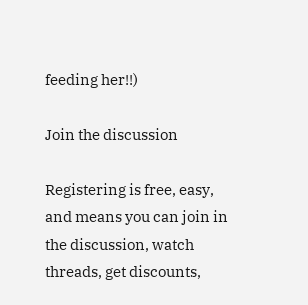feeding her!!)

Join the discussion

Registering is free, easy, and means you can join in the discussion, watch threads, get discounts,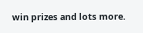win prizes and lots more.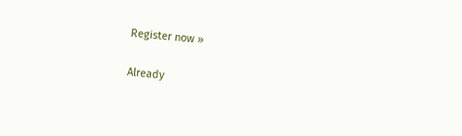Register now »

Already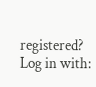registered? Log in with: